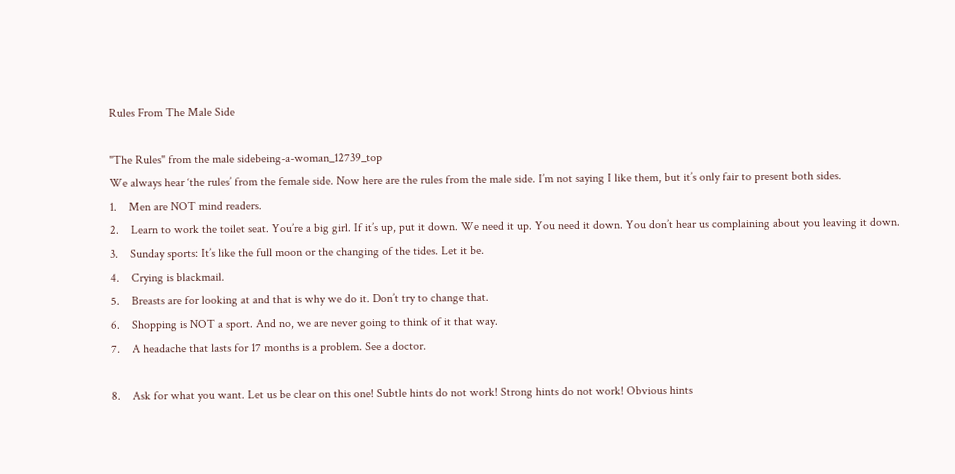Rules From The Male Side

"The Rules" from the male sidebeing-a-woman_12739_top
We always hear ‘the rules’ from the female side. Now here are the rules from the male side. I’m not saying I like them, but it’s only fair to present both sides.
1.    Men are NOT mind readers.
2.    Learn to work the toilet seat. You’re a big girl. If it’s up, put it down. We need it up. You need it down. You don’t hear us complaining about you leaving it down.
3.    Sunday sports: It’s like the full moon or the changing of the tides. Let it be.
4.    Crying is blackmail.
5.    Breasts are for looking at and that is why we do it. Don’t try to change that.
6.    Shopping is NOT a sport. And no, we are never going to think of it that way.
7.    A headache that lasts for 17 months is a problem. See a doctor.

8.    Ask for what you want. Let us be clear on this one! Subtle hints do not work! Strong hints do not work! Obvious hints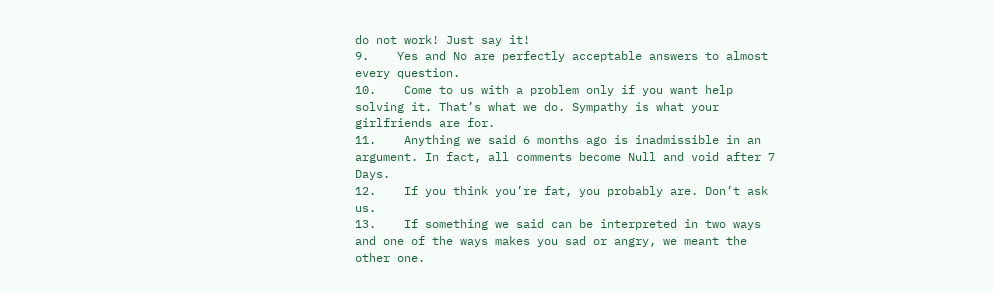do not work! Just say it!
9.    Yes and No are perfectly acceptable answers to almost every question.
10.    Come to us with a problem only if you want help solving it. That’s what we do. Sympathy is what your girlfriends are for.
11.    Anything we said 6 months ago is inadmissible in an argument. In fact, all comments become Null and void after 7 Days.
12.    If you think you’re fat, you probably are. Don’t ask us.
13.    If something we said can be interpreted in two ways and one of the ways makes you sad or angry, we meant the other one.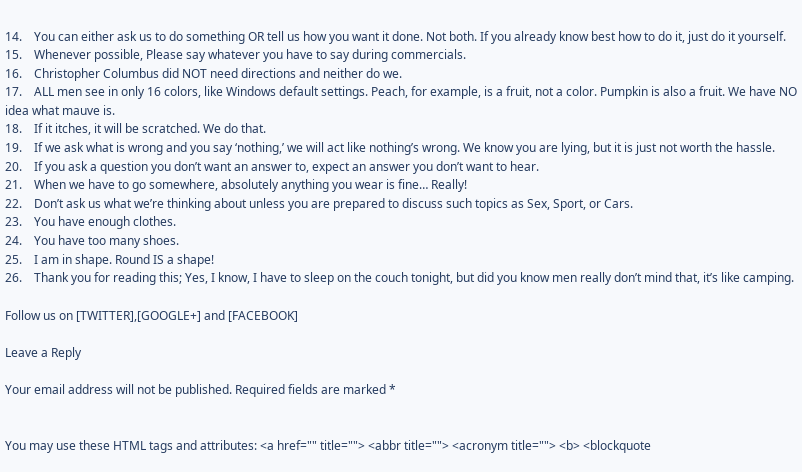14.    You can either ask us to do something OR tell us how you want it done. Not both. If you already know best how to do it, just do it yourself.
15.    Whenever possible, Please say whatever you have to say during commercials.
16.    Christopher Columbus did NOT need directions and neither do we.
17.    ALL men see in only 16 colors, like Windows default settings. Peach, for example, is a fruit, not a color. Pumpkin is also a fruit. We have NO idea what mauve is.
18.    If it itches, it will be scratched. We do that.
19.    If we ask what is wrong and you say ‘nothing,’ we will act like nothing’s wrong. We know you are lying, but it is just not worth the hassle.
20.    If you ask a question you don’t want an answer to, expect an answer you don’t want to hear.
21.    When we have to go somewhere, absolutely anything you wear is fine… Really!
22.    Don’t ask us what we’re thinking about unless you are prepared to discuss such topics as Sex, Sport, or Cars.
23.    You have enough clothes.
24.    You have too many shoes.
25.    I am in shape. Round IS a shape!
26.    Thank you for reading this; Yes, I know, I have to sleep on the couch tonight, but did you know men really don’t mind that, it’s like camping.

Follow us on [TWITTER],[GOOGLE+] and [FACEBOOK]

Leave a Reply

Your email address will not be published. Required fields are marked *


You may use these HTML tags and attributes: <a href="" title=""> <abbr title=""> <acronym title=""> <b> <blockquote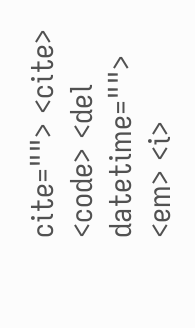cite=""> <cite> <code> <del datetime=""> <em> <i>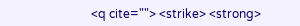<q cite=""> <strike> <strong>